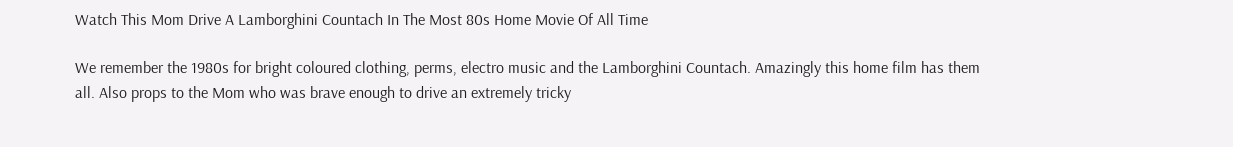Watch This Mom Drive A Lamborghini Countach In The Most 80s Home Movie Of All Time

We remember the 1980s for bright coloured clothing, perms, electro music and the Lamborghini Countach. Amazingly this home film has them all. Also props to the Mom who was brave enough to drive an extremely tricky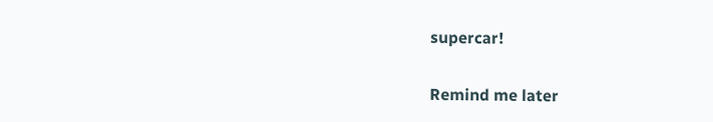supercar!

Remind me later